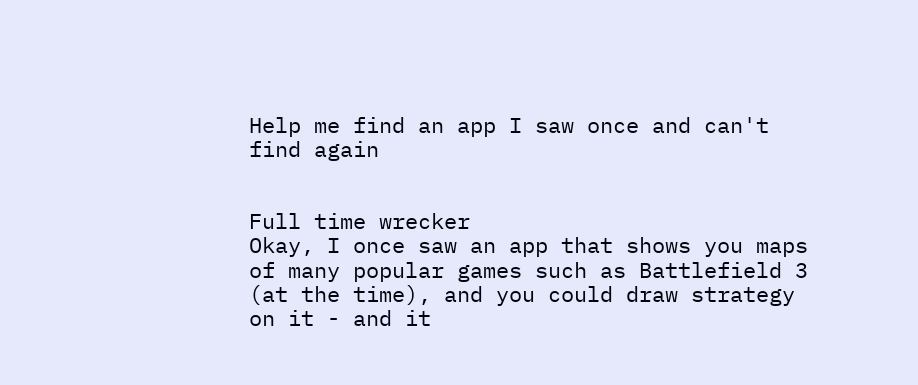Help me find an app I saw once and can't find again


Full time wrecker
Okay, I once saw an app that shows you maps of many popular games such as Battlefield 3 (at the time), and you could draw strategy on it - and it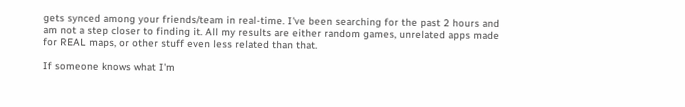gets synced among your friends/team in real-time. I've been searching for the past 2 hours and am not a step closer to finding it. All my results are either random games, unrelated apps made for REAL maps, or other stuff even less related than that.

If someone knows what I'm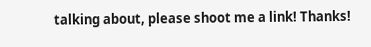talking about, please shoot me a link! Thanks!